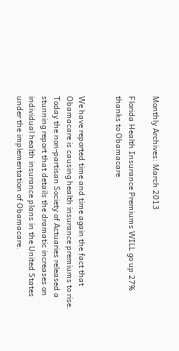Monthly Archives: March 2013

Florida Health Insurance Premiums WILL go up 27% thanks to Obamacare


We have reported time and time again the fact that Obamacare is causing health insurance premiums to rise. Today the non-partisan Society of Actuaries released a stunning report that details the dramatic increases on individual health insurance plans in the United States under the implementation of Obamacare.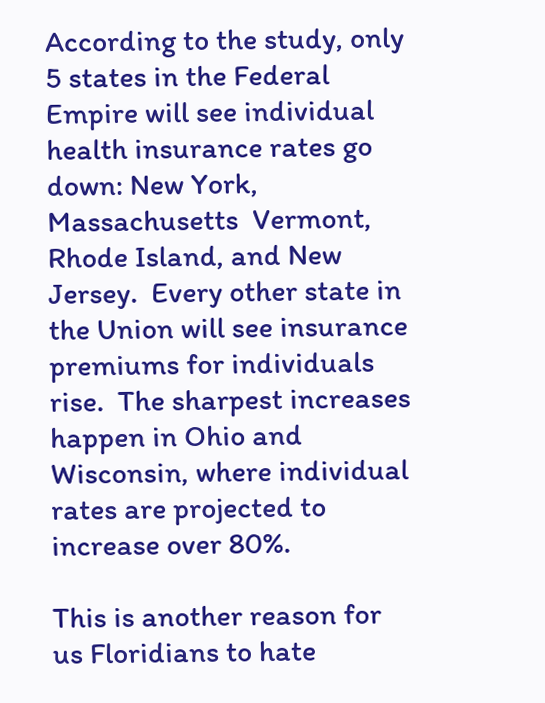According to the study, only 5 states in the Federal Empire will see individual health insurance rates go down: New York, Massachusetts  Vermont, Rhode Island, and New Jersey.  Every other state in the Union will see insurance premiums for individuals rise.  The sharpest increases happen in Ohio and Wisconsin, where individual rates are projected to increase over 80%.

This is another reason for us Floridians to hate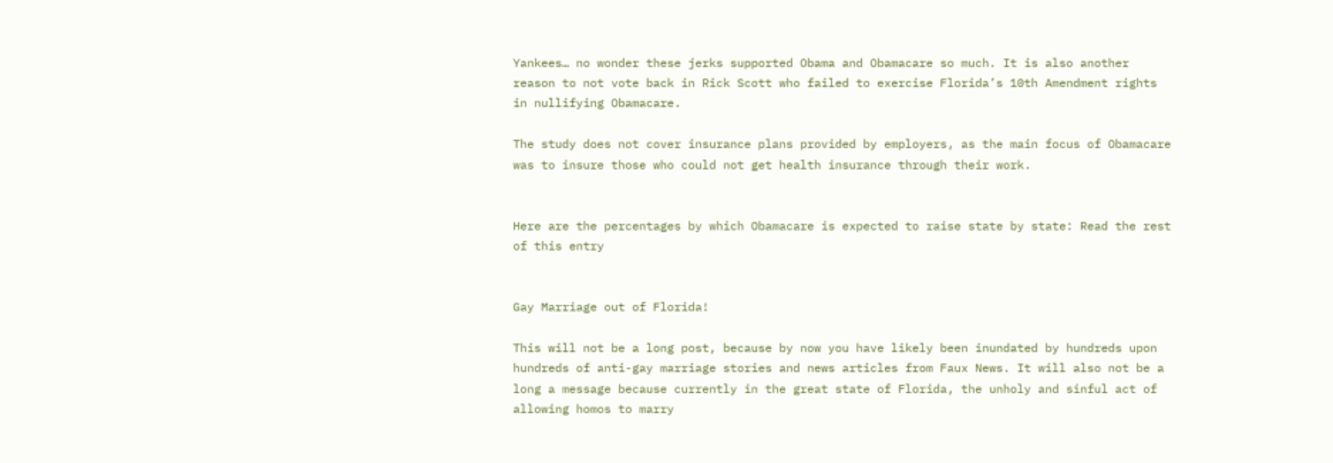Yankees… no wonder these jerks supported Obama and Obamacare so much. It is also another reason to not vote back in Rick Scott who failed to exercise Florida’s 10th Amendment rights in nullifying Obamacare.

The study does not cover insurance plans provided by employers, as the main focus of Obamacare was to insure those who could not get health insurance through their work.


Here are the percentages by which Obamacare is expected to raise state by state: Read the rest of this entry


Gay Marriage out of Florida!

This will not be a long post, because by now you have likely been inundated by hundreds upon hundreds of anti-gay marriage stories and news articles from Faux News. It will also not be a long a message because currently in the great state of Florida, the unholy and sinful act of allowing homos to marry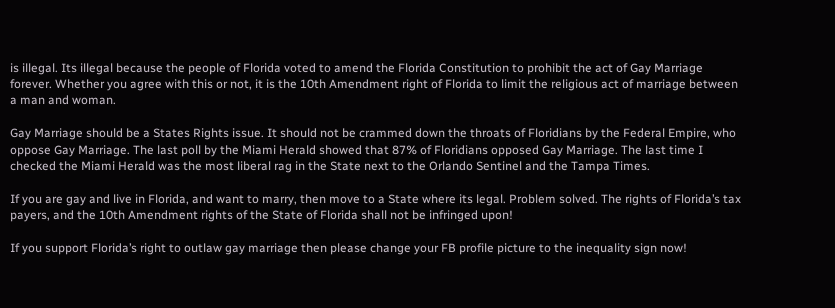is illegal. Its illegal because the people of Florida voted to amend the Florida Constitution to prohibit the act of Gay Marriage forever. Whether you agree with this or not, it is the 10th Amendment right of Florida to limit the religious act of marriage between a man and woman.

Gay Marriage should be a States Rights issue. It should not be crammed down the throats of Floridians by the Federal Empire, who oppose Gay Marriage. The last poll by the Miami Herald showed that 87% of Floridians opposed Gay Marriage. The last time I checked the Miami Herald was the most liberal rag in the State next to the Orlando Sentinel and the Tampa Times.

If you are gay and live in Florida, and want to marry, then move to a State where its legal. Problem solved. The rights of Florida’s tax payers, and the 10th Amendment rights of the State of Florida shall not be infringed upon!

If you support Florida’s right to outlaw gay marriage then please change your FB profile picture to the inequality sign now!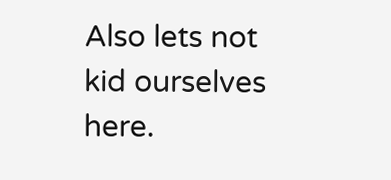Also lets not kid ourselves here.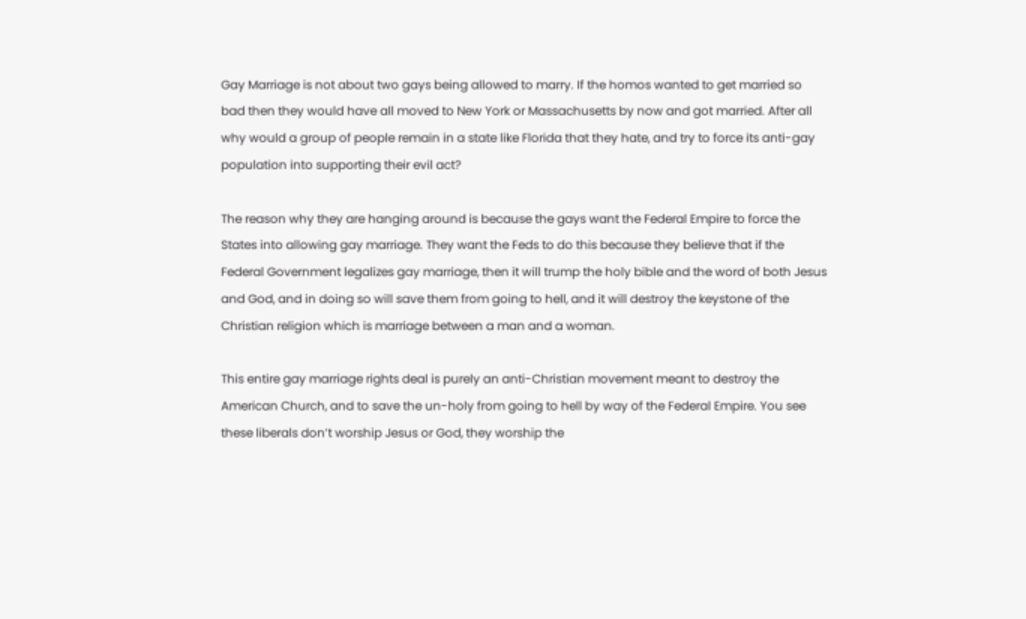Gay Marriage is not about two gays being allowed to marry. If the homos wanted to get married so bad then they would have all moved to New York or Massachusetts by now and got married. After all why would a group of people remain in a state like Florida that they hate, and try to force its anti-gay population into supporting their evil act?

The reason why they are hanging around is because the gays want the Federal Empire to force the States into allowing gay marriage. They want the Feds to do this because they believe that if the Federal Government legalizes gay marriage, then it will trump the holy bible and the word of both Jesus and God, and in doing so will save them from going to hell, and it will destroy the keystone of the Christian religion which is marriage between a man and a woman.

This entire gay marriage rights deal is purely an anti-Christian movement meant to destroy the American Church, and to save the un-holy from going to hell by way of the Federal Empire. You see these liberals don’t worship Jesus or God, they worship the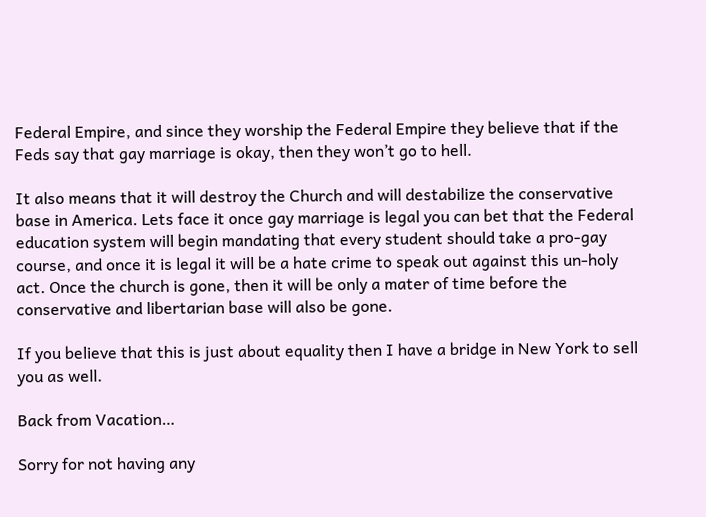Federal Empire, and since they worship the Federal Empire they believe that if the Feds say that gay marriage is okay, then they won’t go to hell.

It also means that it will destroy the Church and will destabilize the conservative base in America. Lets face it once gay marriage is legal you can bet that the Federal education system will begin mandating that every student should take a pro-gay course, and once it is legal it will be a hate crime to speak out against this un-holy act. Once the church is gone, then it will be only a mater of time before the conservative and libertarian base will also be gone.

If you believe that this is just about equality then I have a bridge in New York to sell you as well.

Back from Vacation…

Sorry for not having any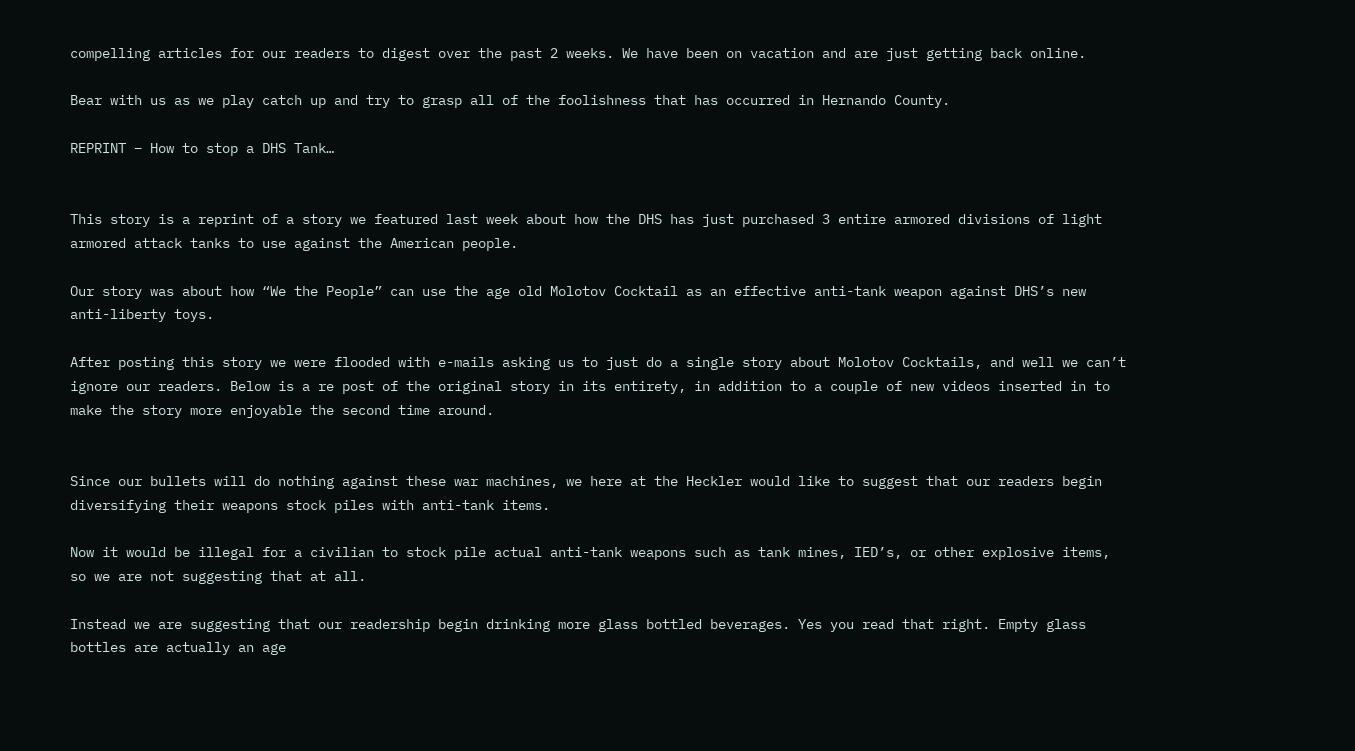compelling articles for our readers to digest over the past 2 weeks. We have been on vacation and are just getting back online.

Bear with us as we play catch up and try to grasp all of the foolishness that has occurred in Hernando County.

REPRINT – How to stop a DHS Tank…


This story is a reprint of a story we featured last week about how the DHS has just purchased 3 entire armored divisions of light armored attack tanks to use against the American people.

Our story was about how “We the People” can use the age old Molotov Cocktail as an effective anti-tank weapon against DHS’s new anti-liberty toys.

After posting this story we were flooded with e-mails asking us to just do a single story about Molotov Cocktails, and well we can’t ignore our readers. Below is a re post of the original story in its entirety, in addition to a couple of new videos inserted in to make the story more enjoyable the second time around.


Since our bullets will do nothing against these war machines, we here at the Heckler would like to suggest that our readers begin diversifying their weapons stock piles with anti-tank items.

Now it would be illegal for a civilian to stock pile actual anti-tank weapons such as tank mines, IED’s, or other explosive items, so we are not suggesting that at all.

Instead we are suggesting that our readership begin drinking more glass bottled beverages. Yes you read that right. Empty glass bottles are actually an age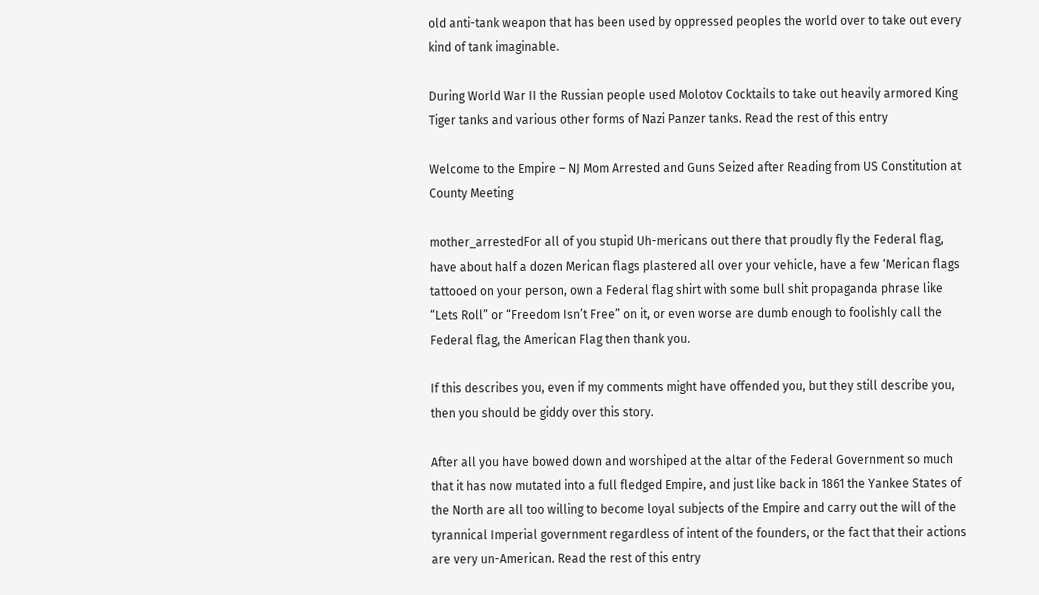old anti-tank weapon that has been used by oppressed peoples the world over to take out every kind of tank imaginable.

During World War II the Russian people used Molotov Cocktails to take out heavily armored King Tiger tanks and various other forms of Nazi Panzer tanks. Read the rest of this entry

Welcome to the Empire – NJ Mom Arrested and Guns Seized after Reading from US Constitution at County Meeting

mother_arrestedFor all of you stupid Uh-mericans out there that proudly fly the Federal flag, have about half a dozen Merican flags plastered all over your vehicle, have a few ‘Merican flags tattooed on your person, own a Federal flag shirt with some bull shit propaganda phrase like “Lets Roll” or “Freedom Isn’t Free” on it, or even worse are dumb enough to foolishly call the Federal flag, the American Flag then thank you.

If this describes you, even if my comments might have offended you, but they still describe you, then you should be giddy over this story.

After all you have bowed down and worshiped at the altar of the Federal Government so much that it has now mutated into a full fledged Empire, and just like back in 1861 the Yankee States of the North are all too willing to become loyal subjects of the Empire and carry out the will of the tyrannical Imperial government regardless of intent of the founders, or the fact that their actions are very un-American. Read the rest of this entry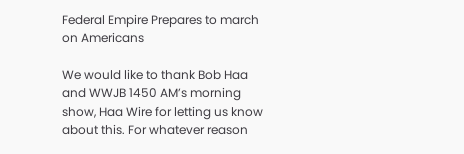Federal Empire Prepares to march on Americans

We would like to thank Bob Haa and WWJB 1450 AM’s morning show, Haa Wire for letting us know about this. For whatever reason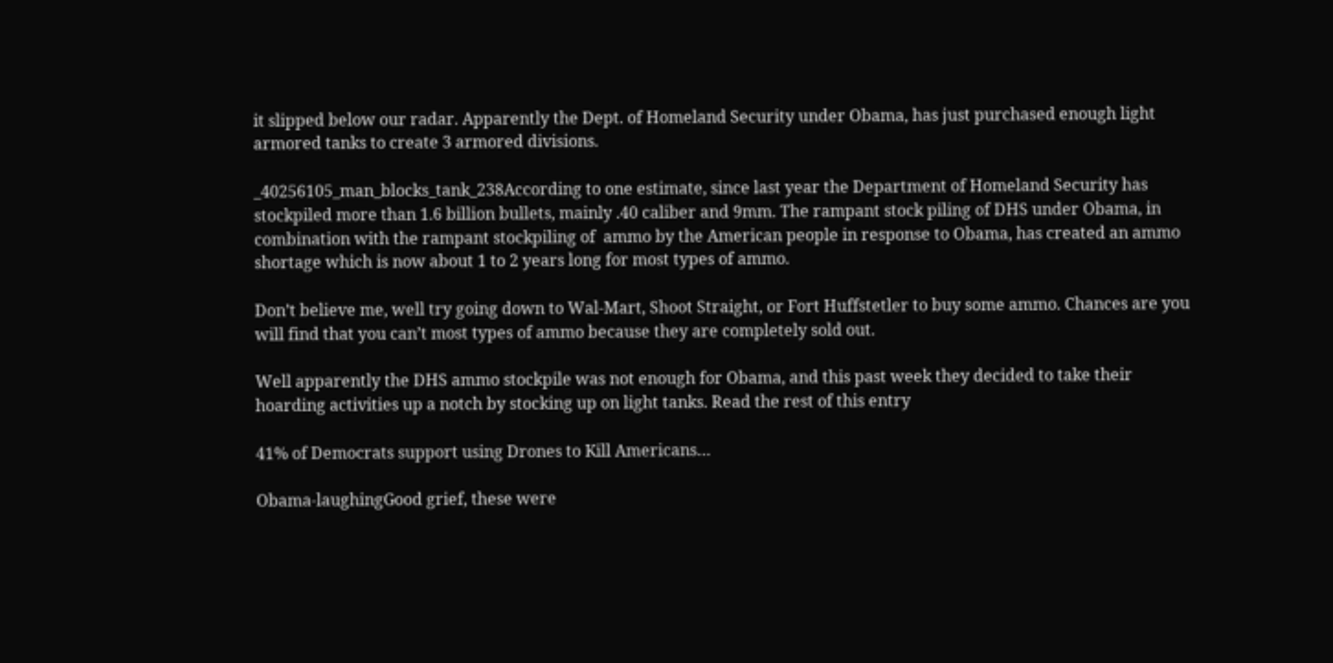it slipped below our radar. Apparently the Dept. of Homeland Security under Obama, has just purchased enough light armored tanks to create 3 armored divisions.

_40256105_man_blocks_tank_238According to one estimate, since last year the Department of Homeland Security has stockpiled more than 1.6 billion bullets, mainly .40 caliber and 9mm. The rampant stock piling of DHS under Obama, in combination with the rampant stockpiling of  ammo by the American people in response to Obama, has created an ammo shortage which is now about 1 to 2 years long for most types of ammo.

Don’t believe me, well try going down to Wal-Mart, Shoot Straight, or Fort Huffstetler to buy some ammo. Chances are you will find that you can’t most types of ammo because they are completely sold out.

Well apparently the DHS ammo stockpile was not enough for Obama, and this past week they decided to take their hoarding activities up a notch by stocking up on light tanks. Read the rest of this entry

41% of Democrats support using Drones to Kill Americans…

Obama-laughingGood grief, these were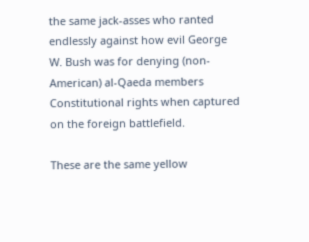the same jack-asses who ranted endlessly against how evil George W. Bush was for denying (non-American) al-Qaeda members Constitutional rights when captured on the foreign battlefield.

These are the same yellow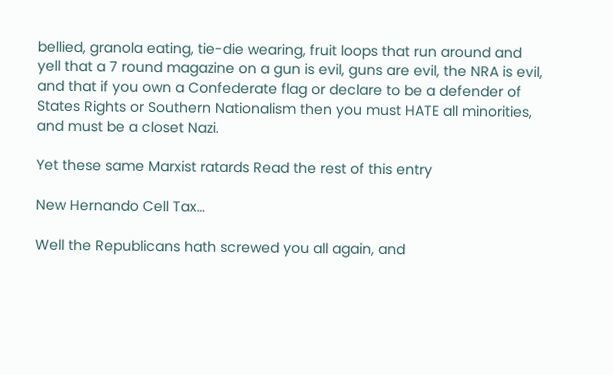bellied, granola eating, tie-die wearing, fruit loops that run around and yell that a 7 round magazine on a gun is evil, guns are evil, the NRA is evil, and that if you own a Confederate flag or declare to be a defender of States Rights or Southern Nationalism then you must HATE all minorities, and must be a closet Nazi.

Yet these same Marxist ratards Read the rest of this entry

New Hernando Cell Tax…

Well the Republicans hath screwed you all again, and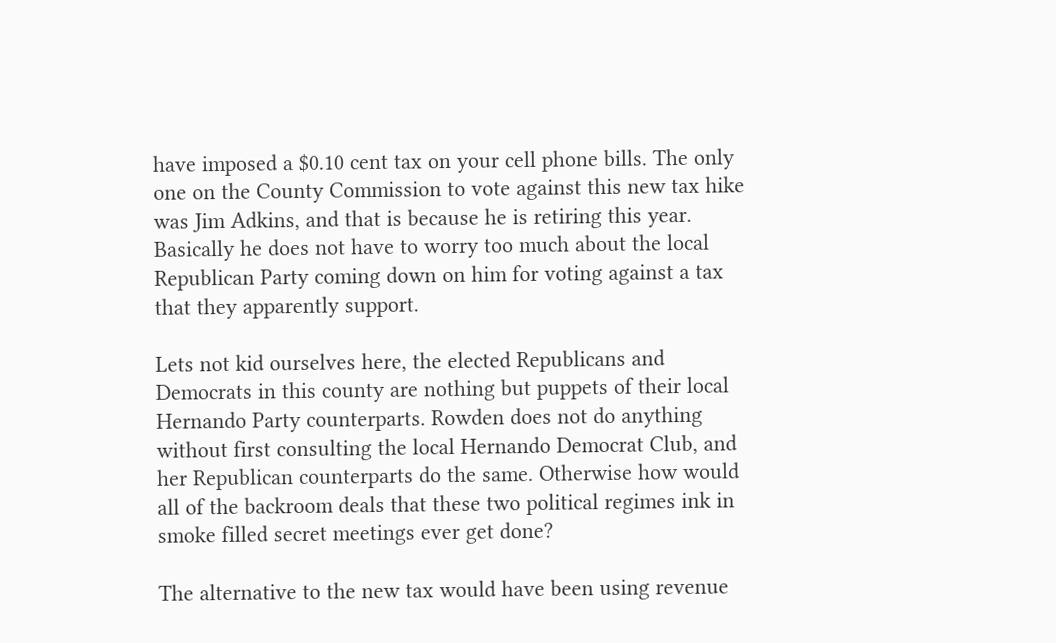have imposed a $0.10 cent tax on your cell phone bills. The only one on the County Commission to vote against this new tax hike was Jim Adkins, and that is because he is retiring this year. Basically he does not have to worry too much about the local Republican Party coming down on him for voting against a tax that they apparently support.

Lets not kid ourselves here, the elected Republicans and Democrats in this county are nothing but puppets of their local Hernando Party counterparts. Rowden does not do anything without first consulting the local Hernando Democrat Club, and her Republican counterparts do the same. Otherwise how would all of the backroom deals that these two political regimes ink in smoke filled secret meetings ever get done?

The alternative to the new tax would have been using revenue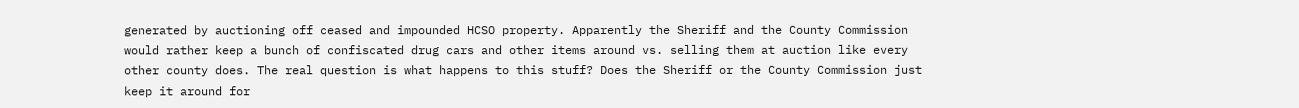generated by auctioning off ceased and impounded HCSO property. Apparently the Sheriff and the County Commission would rather keep a bunch of confiscated drug cars and other items around vs. selling them at auction like every other county does. The real question is what happens to this stuff? Does the Sheriff or the County Commission just keep it around for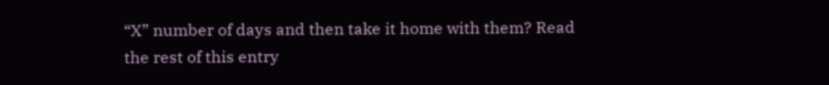“X” number of days and then take it home with them? Read the rest of this entry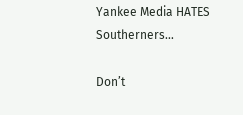Yankee Media HATES Southerners…

Don’t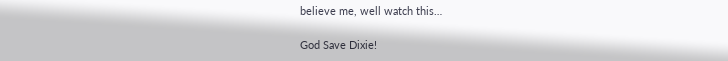believe me, well watch this…

God Save Dixie!